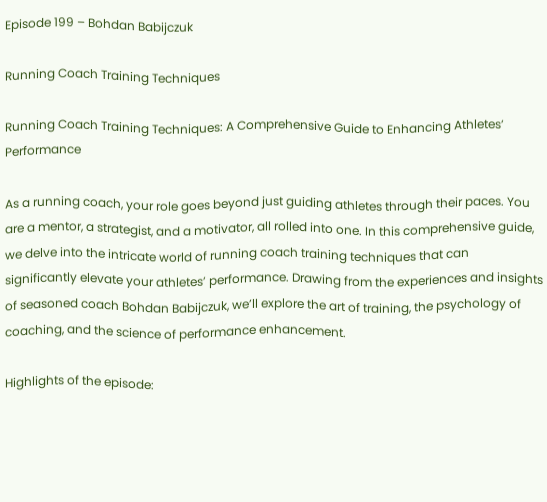Episode 199 – Bohdan Babijczuk

Running Coach Training Techniques

Running Coach Training Techniques: A Comprehensive Guide to Enhancing Athletes’ Performance

As a running coach, your role goes beyond just guiding athletes through their paces. You are a mentor, a strategist, and a motivator, all rolled into one. In this comprehensive guide, we delve into the intricate world of running coach training techniques that can significantly elevate your athletes’ performance. Drawing from the experiences and insights of seasoned coach Bohdan Babijczuk, we’ll explore the art of training, the psychology of coaching, and the science of performance enhancement.

Highlights of the episode: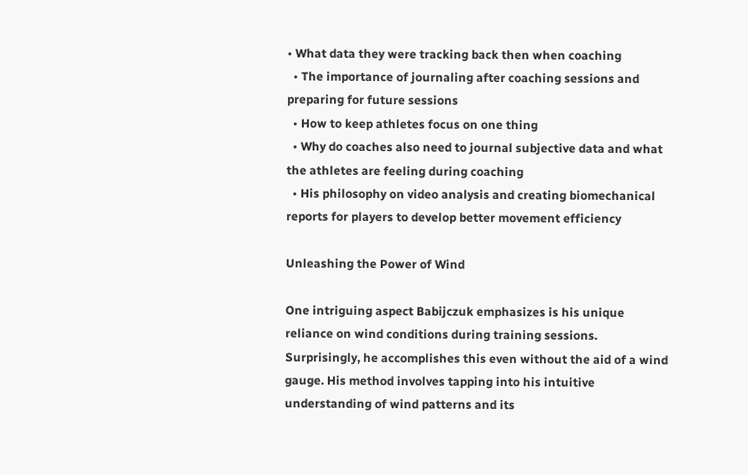• What data they were tracking back then when coaching
  • The importance of journaling after coaching sessions and preparing for future sessions
  • How to keep athletes focus on one thing
  • Why do coaches also need to journal subjective data and what the athletes are feeling during coaching
  • His philosophy on video analysis and creating biomechanical reports for players to develop better movement efficiency

Unleashing the Power of Wind

One intriguing aspect Babijczuk emphasizes is his unique reliance on wind conditions during training sessions. Surprisingly, he accomplishes this even without the aid of a wind gauge. His method involves tapping into his intuitive understanding of wind patterns and its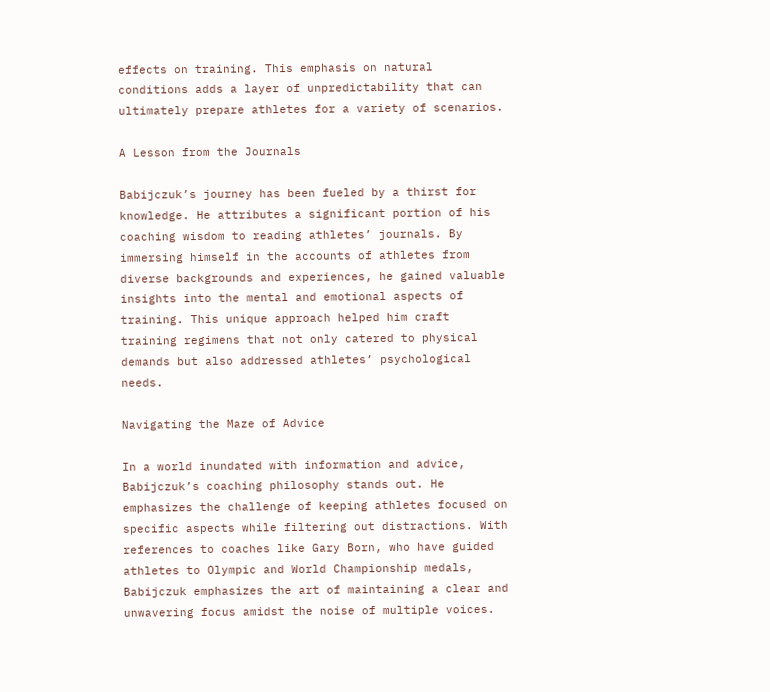effects on training. This emphasis on natural conditions adds a layer of unpredictability that can ultimately prepare athletes for a variety of scenarios.

A Lesson from the Journals

Babijczuk’s journey has been fueled by a thirst for knowledge. He attributes a significant portion of his coaching wisdom to reading athletes’ journals. By immersing himself in the accounts of athletes from diverse backgrounds and experiences, he gained valuable insights into the mental and emotional aspects of training. This unique approach helped him craft training regimens that not only catered to physical demands but also addressed athletes’ psychological needs.

Navigating the Maze of Advice

In a world inundated with information and advice, Babijczuk’s coaching philosophy stands out. He emphasizes the challenge of keeping athletes focused on specific aspects while filtering out distractions. With references to coaches like Gary Born, who have guided athletes to Olympic and World Championship medals, Babijczuk emphasizes the art of maintaining a clear and unwavering focus amidst the noise of multiple voices.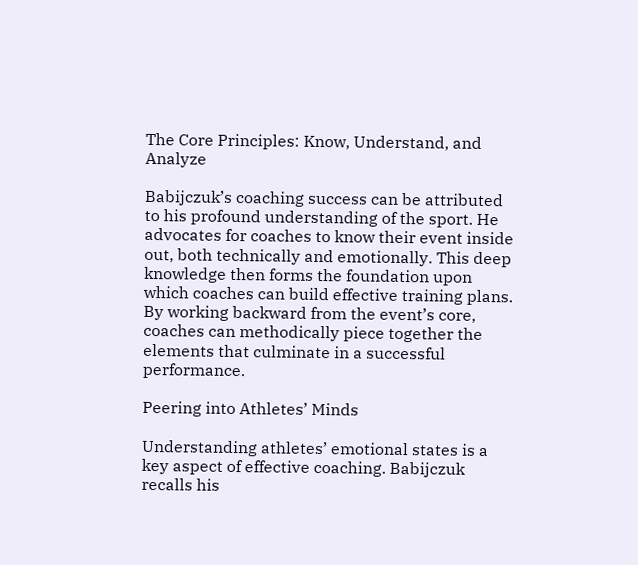The Core Principles: Know, Understand, and Analyze

Babijczuk’s coaching success can be attributed to his profound understanding of the sport. He advocates for coaches to know their event inside out, both technically and emotionally. This deep knowledge then forms the foundation upon which coaches can build effective training plans. By working backward from the event’s core, coaches can methodically piece together the elements that culminate in a successful performance.

Peering into Athletes’ Minds

Understanding athletes’ emotional states is a key aspect of effective coaching. Babijczuk recalls his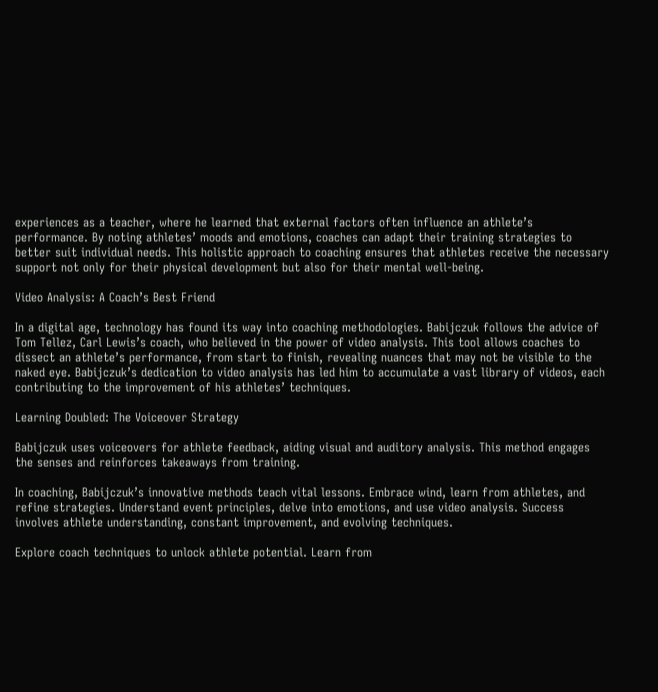experiences as a teacher, where he learned that external factors often influence an athlete’s performance. By noting athletes’ moods and emotions, coaches can adapt their training strategies to better suit individual needs. This holistic approach to coaching ensures that athletes receive the necessary support not only for their physical development but also for their mental well-being.

Video Analysis: A Coach’s Best Friend

In a digital age, technology has found its way into coaching methodologies. Babijczuk follows the advice of Tom Tellez, Carl Lewis’s coach, who believed in the power of video analysis. This tool allows coaches to dissect an athlete’s performance, from start to finish, revealing nuances that may not be visible to the naked eye. Babijczuk’s dedication to video analysis has led him to accumulate a vast library of videos, each contributing to the improvement of his athletes’ techniques.

Learning Doubled: The Voiceover Strategy

Babijczuk uses voiceovers for athlete feedback, aiding visual and auditory analysis. This method engages the senses and reinforces takeaways from training.

In coaching, Babijczuk’s innovative methods teach vital lessons. Embrace wind, learn from athletes, and refine strategies. Understand event principles, delve into emotions, and use video analysis. Success involves athlete understanding, constant improvement, and evolving techniques.

Explore coach techniques to unlock athlete potential. Learn from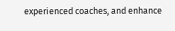experienced coaches, and enhance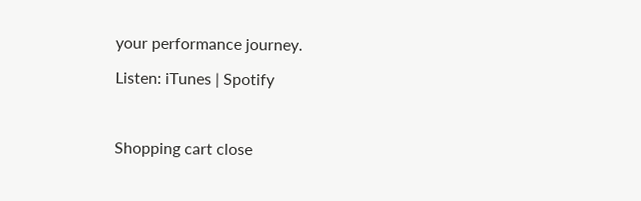your performance journey.

Listen: iTunes | Spotify



Shopping cart close